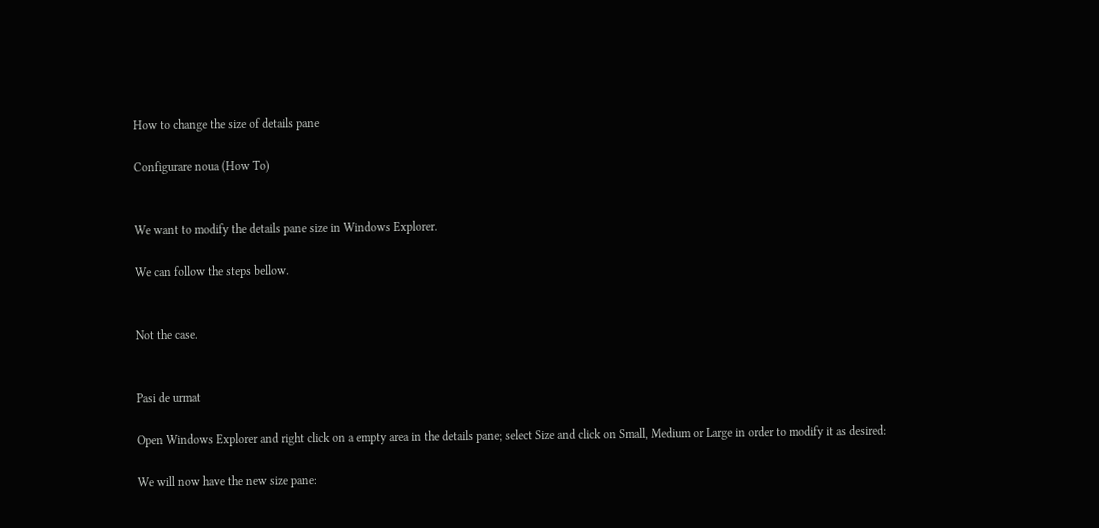How to change the size of details pane

Configurare noua (How To)


We want to modify the details pane size in Windows Explorer.

We can follow the steps bellow.


Not the case.


Pasi de urmat

Open Windows Explorer and right click on a empty area in the details pane; select Size and click on Small, Medium or Large in order to modify it as desired:

We will now have the new size pane: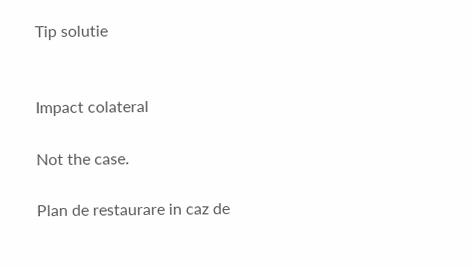Tip solutie


Impact colateral

Not the case.

Plan de restaurare in caz de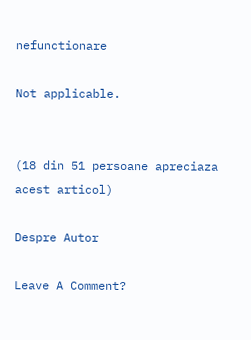nefunctionare

Not applicable.


(18 din 51 persoane apreciaza acest articol)

Despre Autor

Leave A Comment?